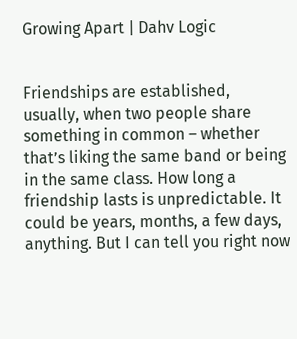Growing Apart | Dahv Logic


Friendships are established, usually, when two people share something in common – whether that’s liking the same band or being in the same class. How long a friendship lasts is unpredictable. It could be years, months, a few days, anything. But I can tell you right now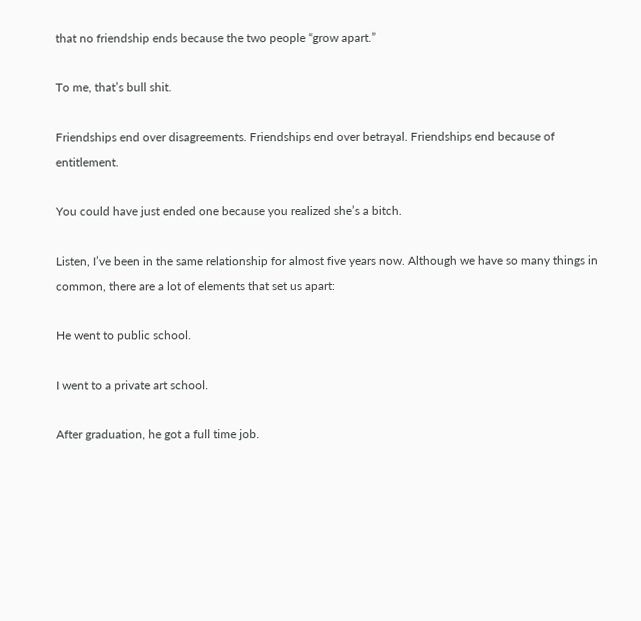that no friendship ends because the two people “grow apart.”

To me, that’s bull shit.

Friendships end over disagreements. Friendships end over betrayal. Friendships end because of entitlement.

You could have just ended one because you realized she’s a bitch.

Listen, I’ve been in the same relationship for almost five years now. Although we have so many things in common, there are a lot of elements that set us apart:

He went to public school.

I went to a private art school.

After graduation, he got a full time job.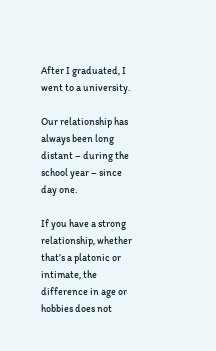After I graduated, I went to a university.

Our relationship has always been long distant – during the school year – since day one.

If you have a strong relationship, whether that’s a platonic or intimate, the difference in age or hobbies does not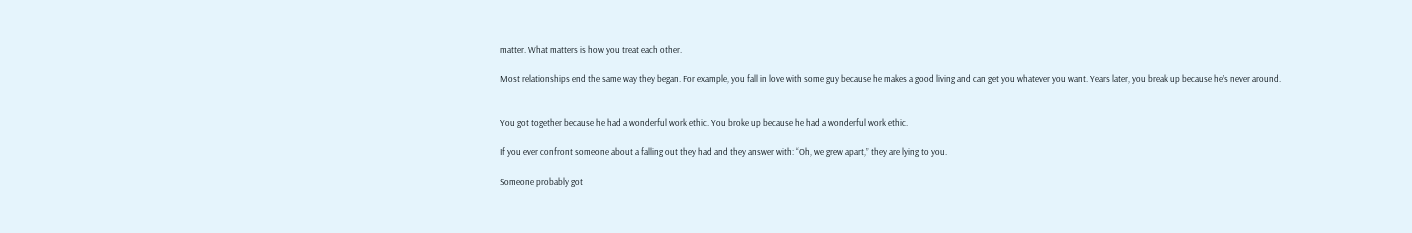matter. What matters is how you treat each other.

Most relationships end the same way they began. For example, you fall in love with some guy because he makes a good living and can get you whatever you want. Years later, you break up because he’s never around.


You got together because he had a wonderful work ethic. You broke up because he had a wonderful work ethic.

If you ever confront someone about a falling out they had and they answer with: “Oh, we grew apart,” they are lying to you.

Someone probably got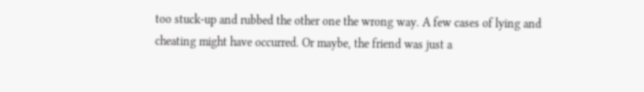too stuck-up and rubbed the other one the wrong way. A few cases of lying and cheating might have occurred. Or maybe, the friend was just a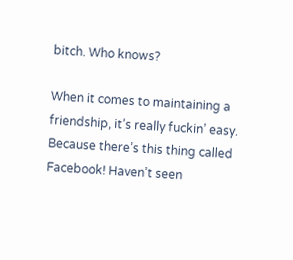bitch. Who knows?

When it comes to maintaining a friendship, it’s really fuckin’ easy. Because there’s this thing called Facebook! Haven’t seen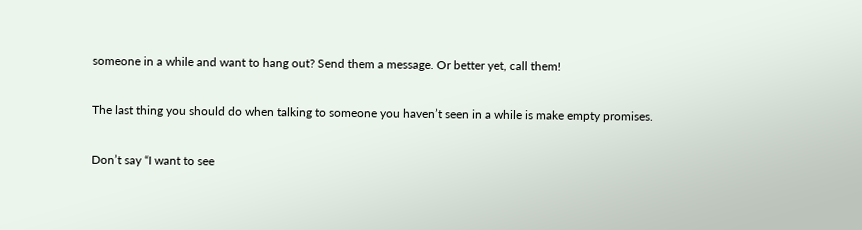someone in a while and want to hang out? Send them a message. Or better yet, call them!

The last thing you should do when talking to someone you haven’t seen in a while is make empty promises.

Don’t say “I want to see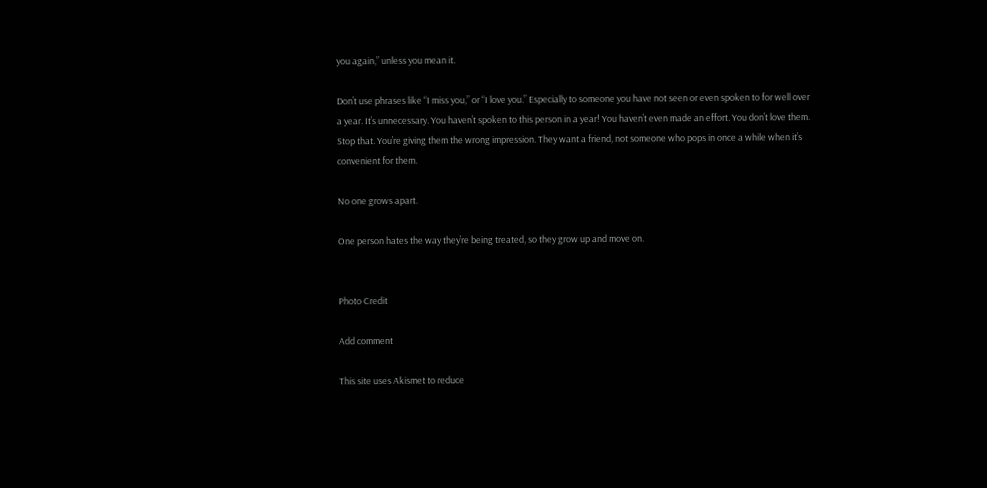you again,” unless you mean it.

Don’t use phrases like “I miss you,” or “I love you.” Especially to someone you have not seen or even spoken to for well over a year. It’s unnecessary. You haven’t spoken to this person in a year! You haven’t even made an effort. You don’t love them. Stop that. You’re giving them the wrong impression. They want a friend, not someone who pops in once a while when it’s convenient for them.

No one grows apart.

One person hates the way they’re being treated, so they grow up and move on.


Photo Credit

Add comment

This site uses Akismet to reduce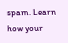spam. Learn how your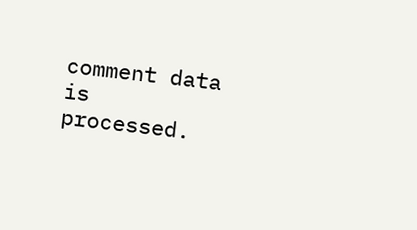comment data is processed.